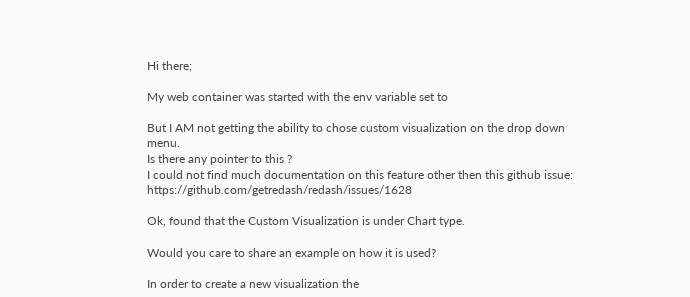Hi there;

My web container was started with the env variable set to

But I AM not getting the ability to chose custom visualization on the drop down menu.
Is there any pointer to this ?
I could not find much documentation on this feature other then this github issue: https://github.com/getredash/redash/issues/1628

Ok, found that the Custom Visualization is under Chart type.

Would you care to share an example on how it is used?

In order to create a new visualization the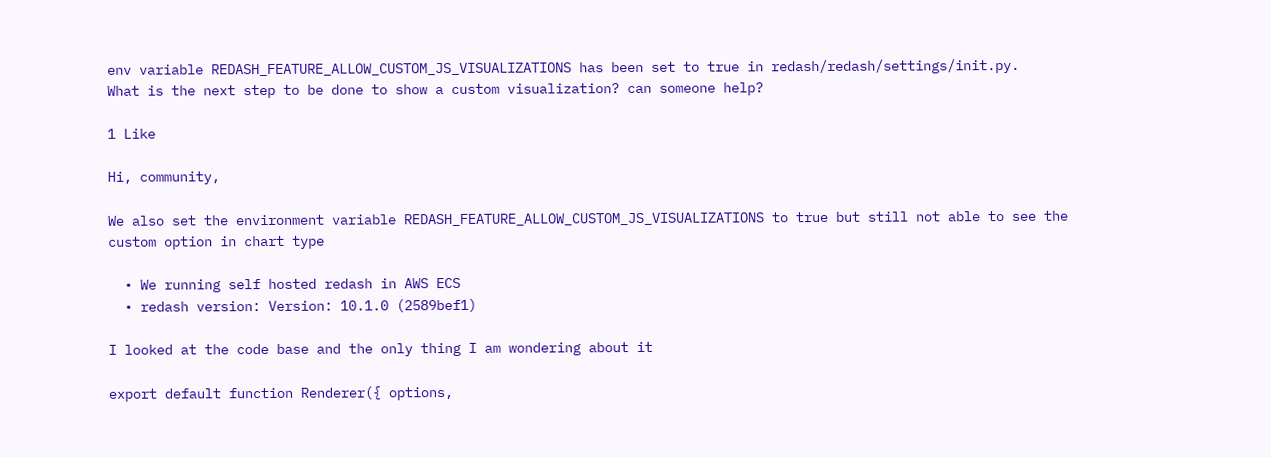env variable REDASH_FEATURE_ALLOW_CUSTOM_JS_VISUALIZATIONS has been set to true in redash/redash/settings/init.py.
What is the next step to be done to show a custom visualization? can someone help?

1 Like

Hi, community,

We also set the environment variable REDASH_FEATURE_ALLOW_CUSTOM_JS_VISUALIZATIONS to true but still not able to see the custom option in chart type

  • We running self hosted redash in AWS ECS
  • redash version: Version: 10.1.0 (2589bef1)

I looked at the code base and the only thing I am wondering about it

export default function Renderer({ options,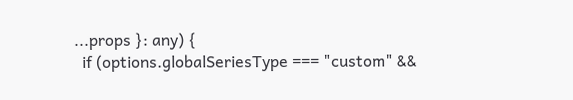...props }: any) {
  if (options.globalSeriesType === "custom" &&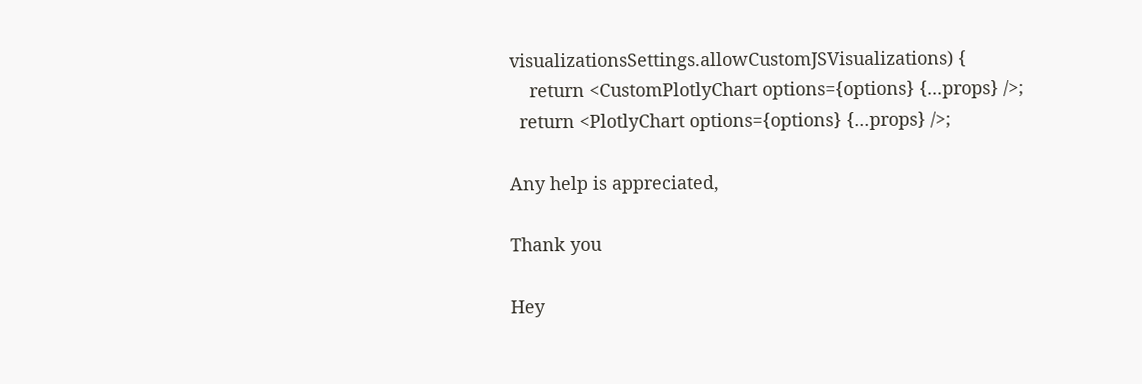visualizationsSettings.allowCustomJSVisualizations) {
    return <CustomPlotlyChart options={options} {...props} />;
  return <PlotlyChart options={options} {...props} />;

Any help is appreciated,

Thank you

Hey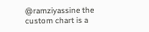@ramziyassine the custom chart is a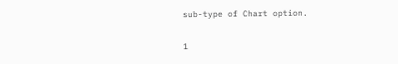sub-type of Chart option.

1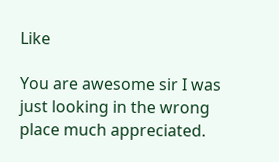Like

You are awesome sir I was just looking in the wrong place much appreciated.